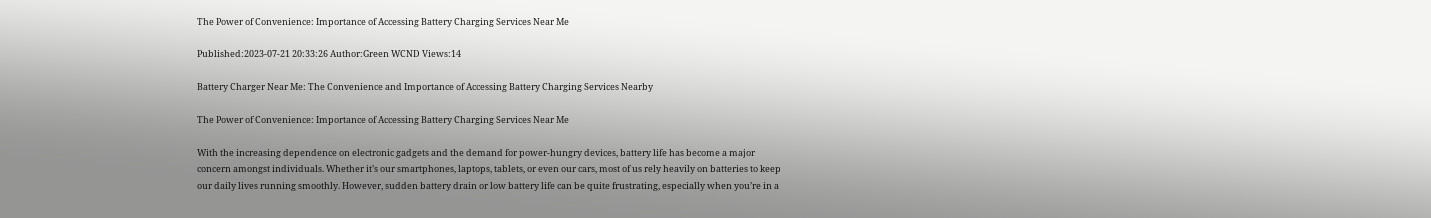The Power of Convenience: Importance of Accessing Battery Charging Services Near Me

Published:2023-07-21 20:33:26 Author:Green WCND Views:14

Battery Charger Near Me: The Convenience and Importance of Accessing Battery Charging Services Nearby

The Power of Convenience: Importance of Accessing Battery Charging Services Near Me

With the increasing dependence on electronic gadgets and the demand for power-hungry devices, battery life has become a major concern amongst individuals. Whether it’s our smartphones, laptops, tablets, or even our cars, most of us rely heavily on batteries to keep our daily lives running smoothly. However, sudden battery drain or low battery life can be quite frustrating, especially when you’re in a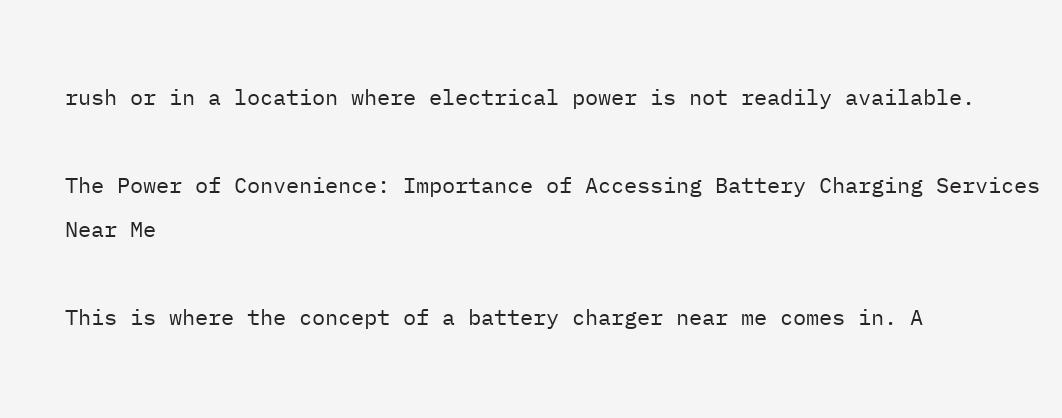rush or in a location where electrical power is not readily available.

The Power of Convenience: Importance of Accessing Battery Charging Services Near Me

This is where the concept of a battery charger near me comes in. A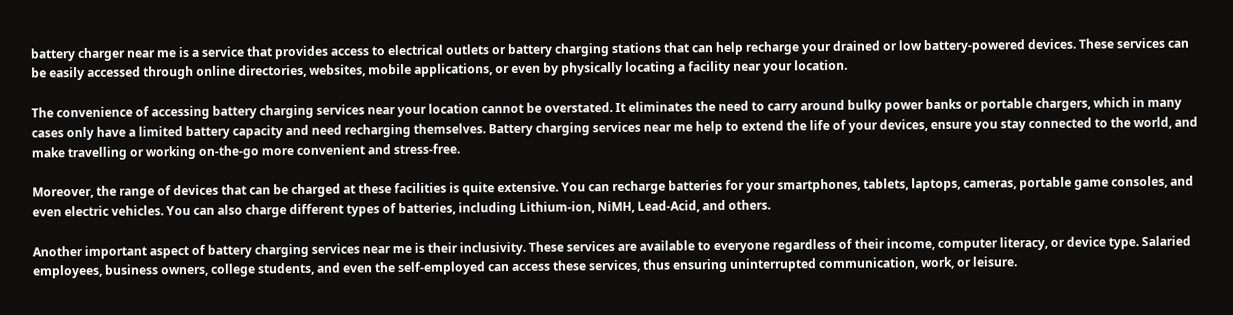battery charger near me is a service that provides access to electrical outlets or battery charging stations that can help recharge your drained or low battery-powered devices. These services can be easily accessed through online directories, websites, mobile applications, or even by physically locating a facility near your location.

The convenience of accessing battery charging services near your location cannot be overstated. It eliminates the need to carry around bulky power banks or portable chargers, which in many cases only have a limited battery capacity and need recharging themselves. Battery charging services near me help to extend the life of your devices, ensure you stay connected to the world, and make travelling or working on-the-go more convenient and stress-free.

Moreover, the range of devices that can be charged at these facilities is quite extensive. You can recharge batteries for your smartphones, tablets, laptops, cameras, portable game consoles, and even electric vehicles. You can also charge different types of batteries, including Lithium-ion, NiMH, Lead-Acid, and others.

Another important aspect of battery charging services near me is their inclusivity. These services are available to everyone regardless of their income, computer literacy, or device type. Salaried employees, business owners, college students, and even the self-employed can access these services, thus ensuring uninterrupted communication, work, or leisure.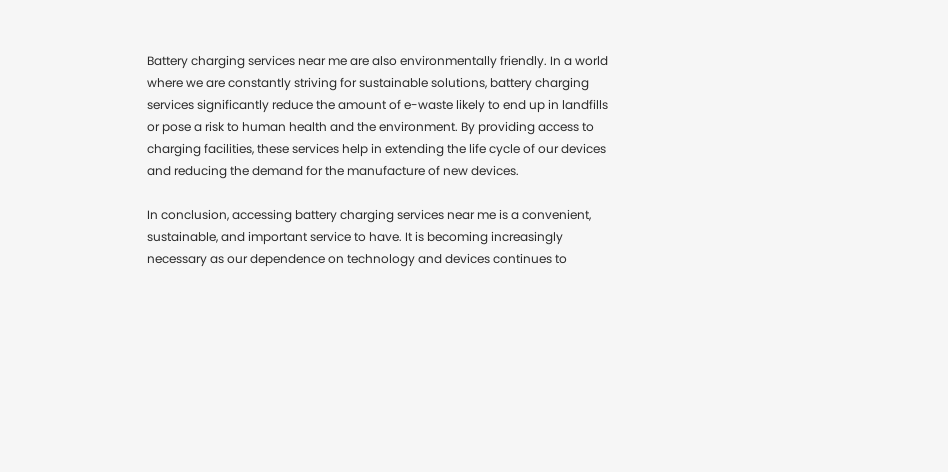Battery charging services near me are also environmentally friendly. In a world where we are constantly striving for sustainable solutions, battery charging services significantly reduce the amount of e-waste likely to end up in landfills or pose a risk to human health and the environment. By providing access to charging facilities, these services help in extending the life cycle of our devices and reducing the demand for the manufacture of new devices.

In conclusion, accessing battery charging services near me is a convenient, sustainable, and important service to have. It is becoming increasingly necessary as our dependence on technology and devices continues to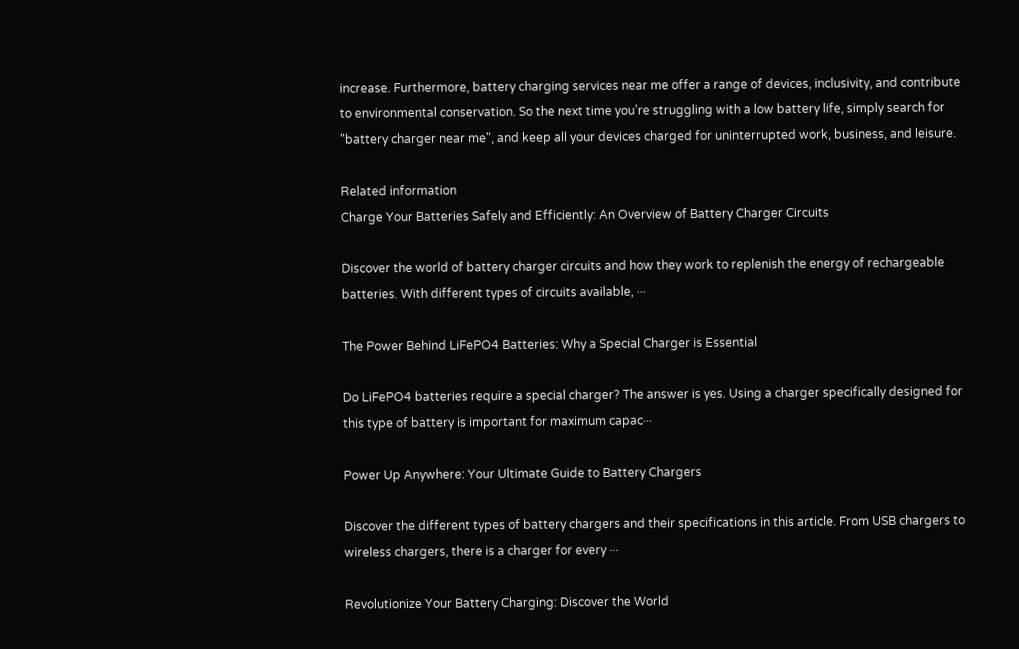increase. Furthermore, battery charging services near me offer a range of devices, inclusivity, and contribute to environmental conservation. So the next time you’re struggling with a low battery life, simply search for "battery charger near me", and keep all your devices charged for uninterrupted work, business, and leisure.

Related information
Charge Your Batteries Safely and Efficiently: An Overview of Battery Charger Circuits

Discover the world of battery charger circuits and how they work to replenish the energy of rechargeable batteries. With different types of circuits available, ···

The Power Behind LiFePO4 Batteries: Why a Special Charger is Essential

Do LiFePO4 batteries require a special charger? The answer is yes. Using a charger specifically designed for this type of battery is important for maximum capac···

Power Up Anywhere: Your Ultimate Guide to Battery Chargers

Discover the different types of battery chargers and their specifications in this article. From USB chargers to wireless chargers, there is a charger for every ···

Revolutionize Your Battery Charging: Discover the World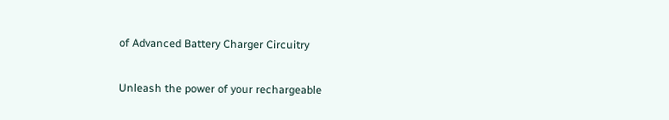of Advanced Battery Charger Circuitry

Unleash the power of your rechargeable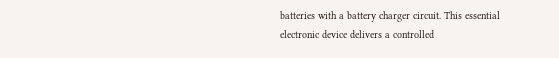batteries with a battery charger circuit. This essential electronic device delivers a controlled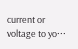current or voltage to yo···